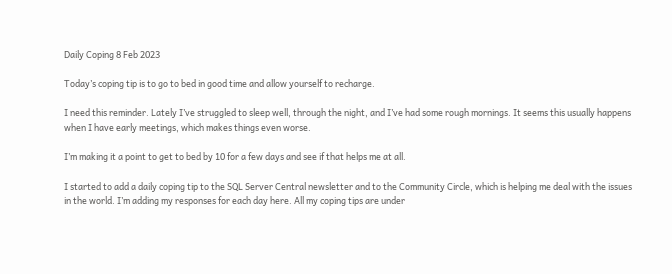Daily Coping 8 Feb 2023

Today’s coping tip is to go to bed in good time and allow yourself to recharge.

I need this reminder. Lately I’ve struggled to sleep well, through the night, and I’ve had some rough mornings. It seems this usually happens when I have early meetings, which makes things even worse.

I’m making it a point to get to bed by 10 for a few days and see if that helps me at all.

I started to add a daily coping tip to the SQL Server Central newsletter and to the Community Circle, which is helping me deal with the issues in the world. I’m adding my responses for each day here. All my coping tips are under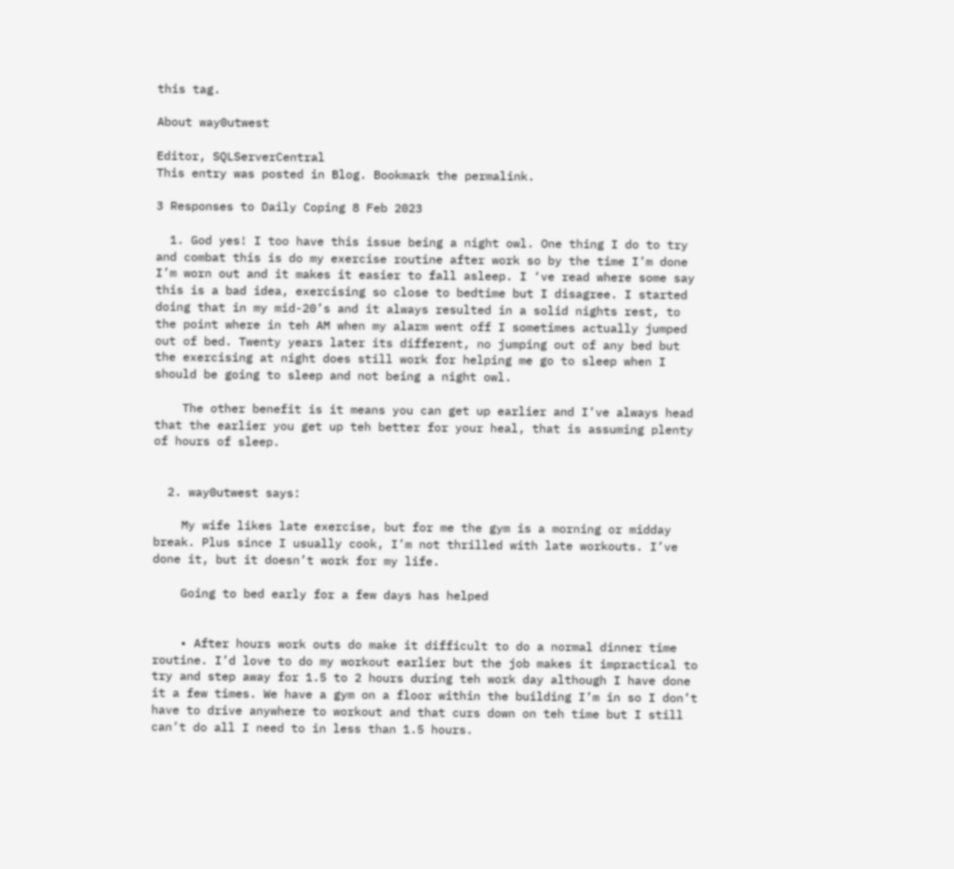this tag.

About way0utwest

Editor, SQLServerCentral
This entry was posted in Blog. Bookmark the permalink.

3 Responses to Daily Coping 8 Feb 2023

  1. God yes! I too have this issue being a night owl. One thing I do to try and combat this is do my exercise routine after work so by the time I’m done I’m worn out and it makes it easier to fall asleep. I ‘ve read where some say this is a bad idea, exercising so close to bedtime but I disagree. I started doing that in my mid-20’s and it always resulted in a solid nights rest, to the point where in teh AM when my alarm went off I sometimes actually jumped out of bed. Twenty years later its different, no jumping out of any bed but the exercising at night does still work for helping me go to sleep when I should be going to sleep and not being a night owl.

    The other benefit is it means you can get up earlier and I’ve always head that the earlier you get up teh better for your heal, that is assuming plenty of hours of sleep.


  2. way0utwest says:

    My wife likes late exercise, but for me the gym is a morning or midday break. Plus since I usually cook, I’m not thrilled with late workouts. I’ve done it, but it doesn’t work for my life.

    Going to bed early for a few days has helped


    • After hours work outs do make it difficult to do a normal dinner time routine. I’d love to do my workout earlier but the job makes it impractical to try and step away for 1.5 to 2 hours during teh work day although I have done it a few times. We have a gym on a floor within the building I’m in so I don’t have to drive anywhere to workout and that curs down on teh time but I still can’t do all I need to in less than 1.5 hours.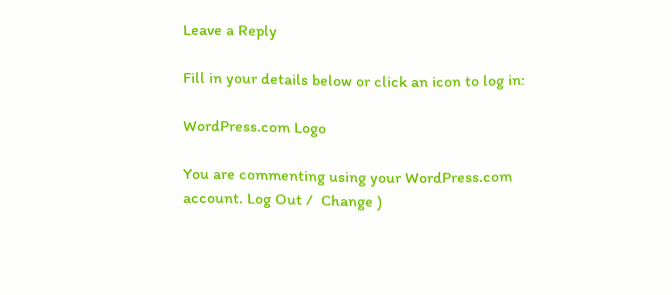Leave a Reply

Fill in your details below or click an icon to log in:

WordPress.com Logo

You are commenting using your WordPress.com account. Log Out /  Change )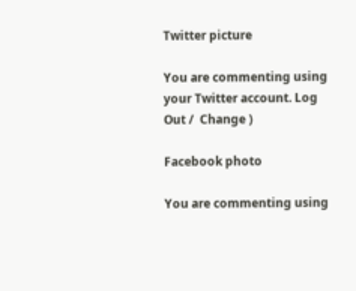Twitter picture

You are commenting using your Twitter account. Log Out /  Change )

Facebook photo

You are commenting using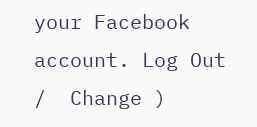your Facebook account. Log Out /  Change )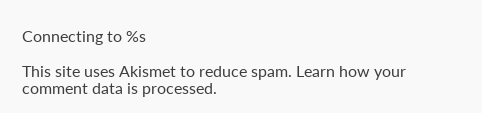Connecting to %s

This site uses Akismet to reduce spam. Learn how your comment data is processed.